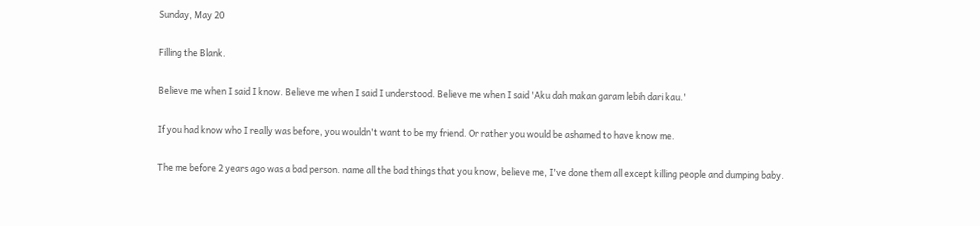Sunday, May 20

Filling the Blank.

Believe me when I said I know. Believe me when I said I understood. Believe me when I said 'Aku dah makan garam lebih dari kau.'

If you had know who I really was before, you wouldn't want to be my friend. Or rather you would be ashamed to have know me.

The me before 2 years ago was a bad person. name all the bad things that you know, believe me, I've done them all except killing people and dumping baby.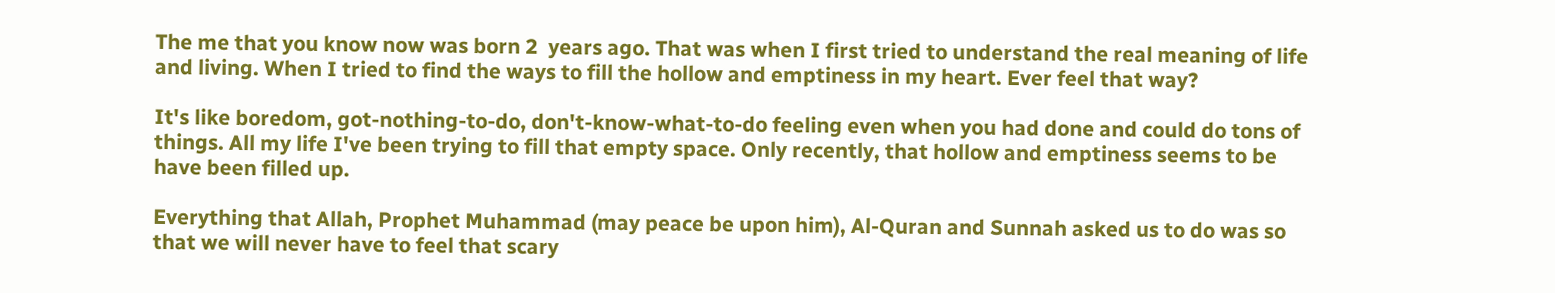The me that you know now was born 2  years ago. That was when I first tried to understand the real meaning of life and living. When I tried to find the ways to fill the hollow and emptiness in my heart. Ever feel that way?

It's like boredom, got-nothing-to-do, don't-know-what-to-do feeling even when you had done and could do tons of things. All my life I've been trying to fill that empty space. Only recently, that hollow and emptiness seems to be have been filled up.

Everything that Allah, Prophet Muhammad (may peace be upon him), Al-Quran and Sunnah asked us to do was so that we will never have to feel that scary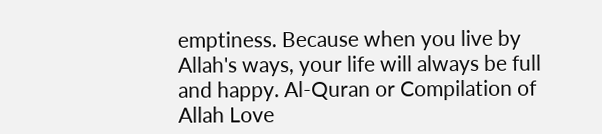emptiness. Because when you live by Allah's ways, your life will always be full and happy. Al-Quran or Compilation of Allah Love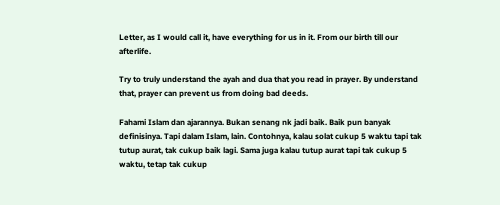Letter, as I would call it, have everything for us in it. From our birth till our afterlife.

Try to truly understand the ayah and dua that you read in prayer. By understand that, prayer can prevent us from doing bad deeds.

Fahami Islam dan ajarannya. Bukan senang nk jadi baik. Baik pun banyak definisinya. Tapi dalam Islam, lain. Contohnya, kalau solat cukup 5 waktu tapi tak tutup aurat, tak cukup baik lagi. Sama juga kalau tutup aurat tapi tak cukup 5 waktu, tetap tak cukup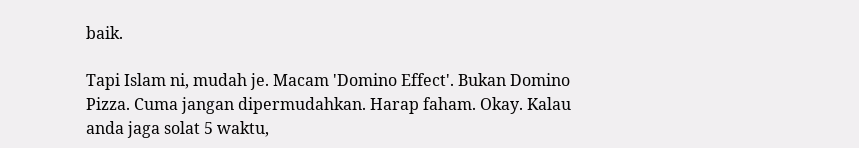baik.

Tapi Islam ni, mudah je. Macam 'Domino Effect'. Bukan Domino Pizza. Cuma jangan dipermudahkan. Harap faham. Okay. Kalau anda jaga solat 5 waktu,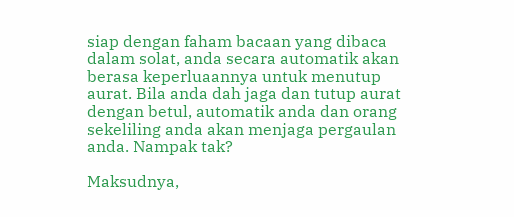siap dengan faham bacaan yang dibaca dalam solat, anda secara automatik akan berasa keperluaannya untuk menutup aurat. Bila anda dah jaga dan tutup aurat dengan betul, automatik anda dan orang sekeliling anda akan menjaga pergaulan anda. Nampak tak?

Maksudnya,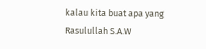kalau kita buat apa yang Rasulullah S.A.W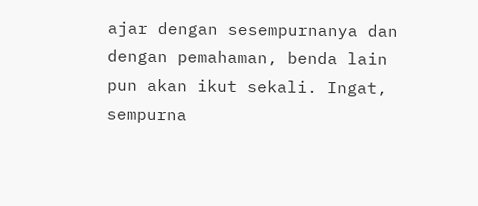ajar dengan sesempurnanya dan dengan pemahaman, benda lain pun akan ikut sekali. Ingat, sempurna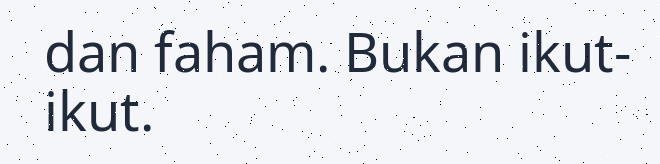dan faham. Bukan ikut-ikut.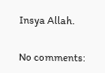Insya Allah.

No comments: